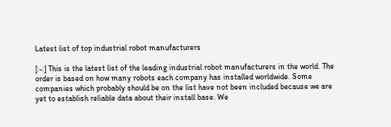Latest list of top industrial robot manufacturers

[:-:] This is the latest list of the leading industrial robot manufacturers in the world. The order is based on how many robots each company has installed worldwide. Some companies which probably should be on the list have not been included because we are yet to establish reliable data about their install base. We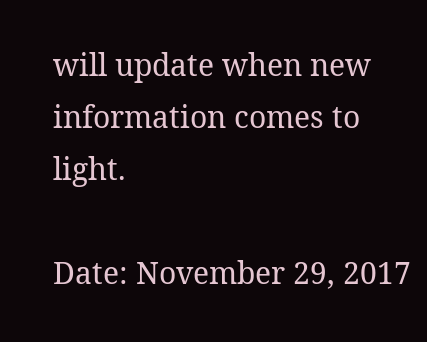will update when new information comes to light.

Date: November 29, 2017